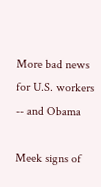More bad news for U.S. workers -- and Obama

Meek signs of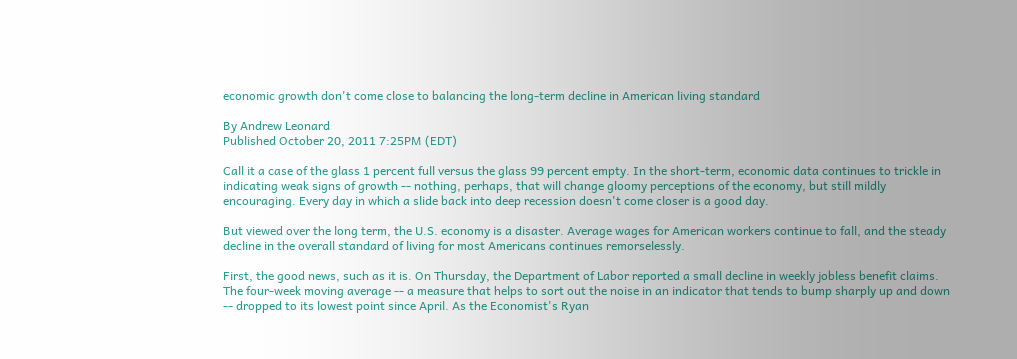economic growth don't come close to balancing the long-term decline in American living standard

By Andrew Leonard
Published October 20, 2011 7:25PM (EDT)

Call it a case of the glass 1 percent full versus the glass 99 percent empty. In the short-term, economic data continues to trickle in indicating weak signs of growth -- nothing, perhaps, that will change gloomy perceptions of the economy, but still mildly encouraging. Every day in which a slide back into deep recession doesn't come closer is a good day.

But viewed over the long term, the U.S. economy is a disaster. Average wages for American workers continue to fall, and the steady decline in the overall standard of living for most Americans continues remorselessly.

First, the good news, such as it is. On Thursday, the Department of Labor reported a small decline in weekly jobless benefit claims. The four-week moving average -- a measure that helps to sort out the noise in an indicator that tends to bump sharply up and down -- dropped to its lowest point since April. As the Economist's Ryan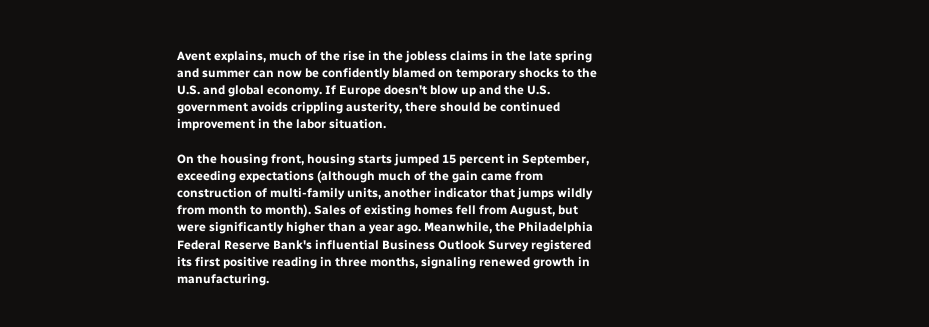Avent explains, much of the rise in the jobless claims in the late spring and summer can now be confidently blamed on temporary shocks to the U.S. and global economy. If Europe doesn't blow up and the U.S. government avoids crippling austerity, there should be continued improvement in the labor situation.

On the housing front, housing starts jumped 15 percent in September, exceeding expectations (although much of the gain came from construction of multi-family units, another indicator that jumps wildly from month to month). Sales of existing homes fell from August, but were significantly higher than a year ago. Meanwhile, the Philadelphia Federal Reserve Bank's influential Business Outlook Survey registered its first positive reading in three months, signaling renewed growth in manufacturing.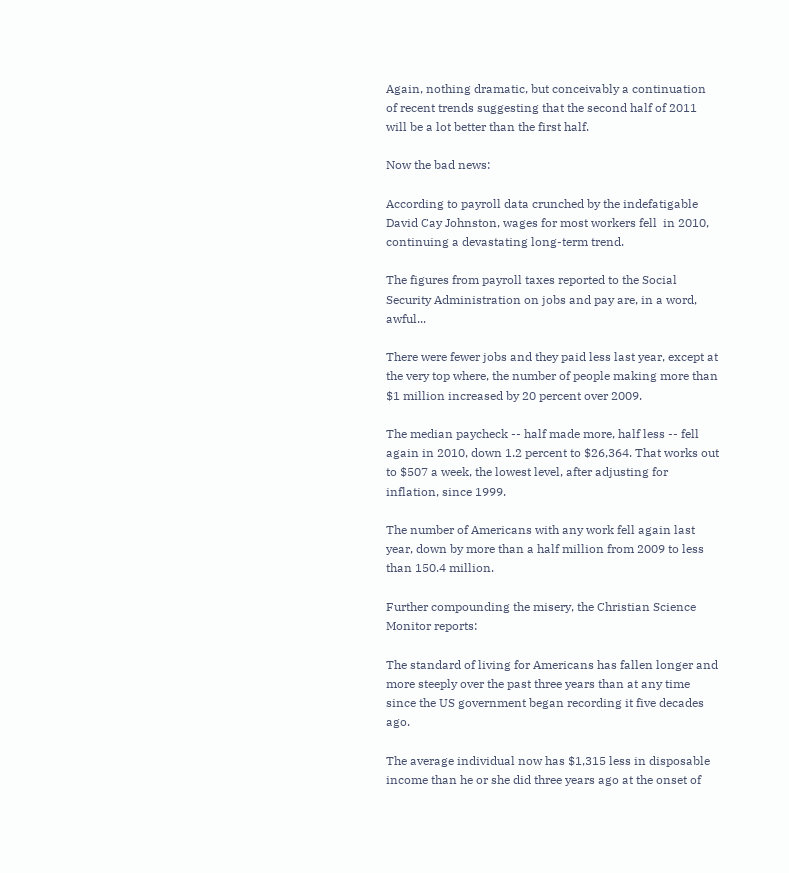Again, nothing dramatic, but conceivably a continuation of recent trends suggesting that the second half of 2011 will be a lot better than the first half.

Now the bad news:

According to payroll data crunched by the indefatigable David Cay Johnston, wages for most workers fell  in 2010, continuing a devastating long-term trend.

The figures from payroll taxes reported to the Social Security Administration on jobs and pay are, in a word, awful...

There were fewer jobs and they paid less last year, except at the very top where, the number of people making more than $1 million increased by 20 percent over 2009.

The median paycheck -- half made more, half less -- fell again in 2010, down 1.2 percent to $26,364. That works out to $507 a week, the lowest level, after adjusting for inflation, since 1999.

The number of Americans with any work fell again last year, down by more than a half million from 2009 to less than 150.4 million.

Further compounding the misery, the Christian Science Monitor reports:

The standard of living for Americans has fallen longer and more steeply over the past three years than at any time since the US government began recording it five decades ago.

The average individual now has $1,315 less in disposable income than he or she did three years ago at the onset of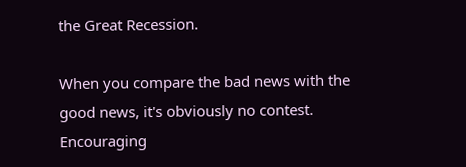the Great Recession.

When you compare the bad news with the good news, it's obviously no contest. Encouraging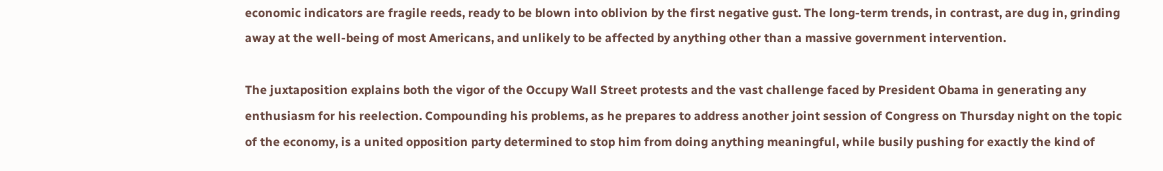economic indicators are fragile reeds, ready to be blown into oblivion by the first negative gust. The long-term trends, in contrast, are dug in, grinding away at the well-being of most Americans, and unlikely to be affected by anything other than a massive government intervention.

The juxtaposition explains both the vigor of the Occupy Wall Street protests and the vast challenge faced by President Obama in generating any enthusiasm for his reelection. Compounding his problems, as he prepares to address another joint session of Congress on Thursday night on the topic of the economy, is a united opposition party determined to stop him from doing anything meaningful, while busily pushing for exactly the kind of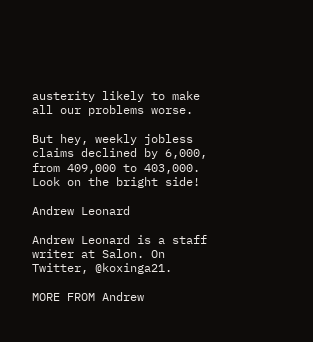austerity likely to make all our problems worse.

But hey, weekly jobless claims declined by 6,000, from 409,000 to 403,000. Look on the bright side!

Andrew Leonard

Andrew Leonard is a staff writer at Salon. On Twitter, @koxinga21.

MORE FROM Andrew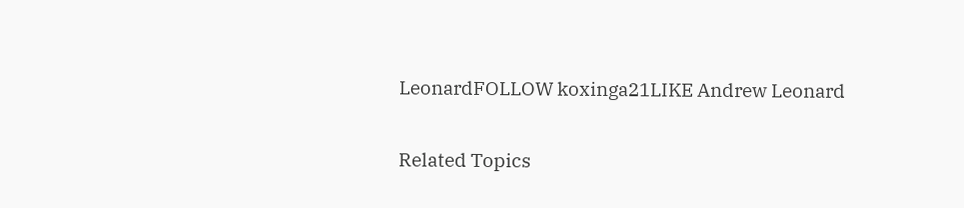LeonardFOLLOW koxinga21LIKE Andrew Leonard

Related Topics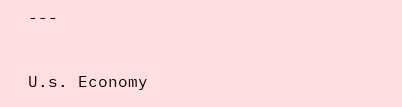---

U.s. Economy